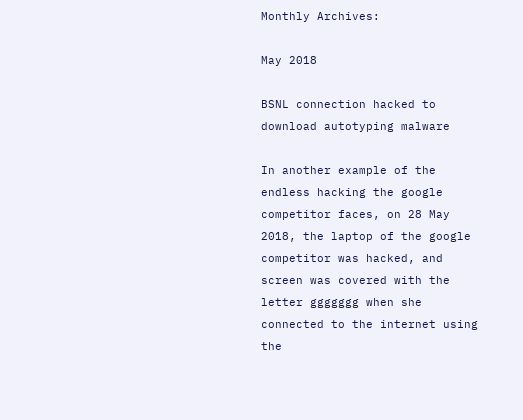Monthly Archives:

May 2018

BSNL connection hacked to download autotyping malware

In another example of the endless hacking the google competitor faces, on 28 May 2018, the laptop of the google competitor was hacked, and screen was covered with the letter ggggggg when she connected to the internet using the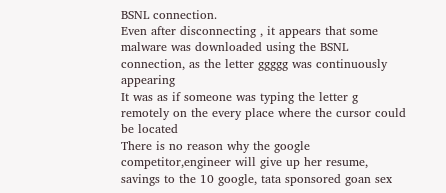BSNL connection.
Even after disconnecting , it appears that some malware was downloaded using the BSNL connection, as the letter ggggg was continuously appearing
It was as if someone was typing the letter g remotely on the every place where the cursor could be located
There is no reason why the google competitor,engineer will give up her resume, savings to the 10 google, tata sponsored goan sex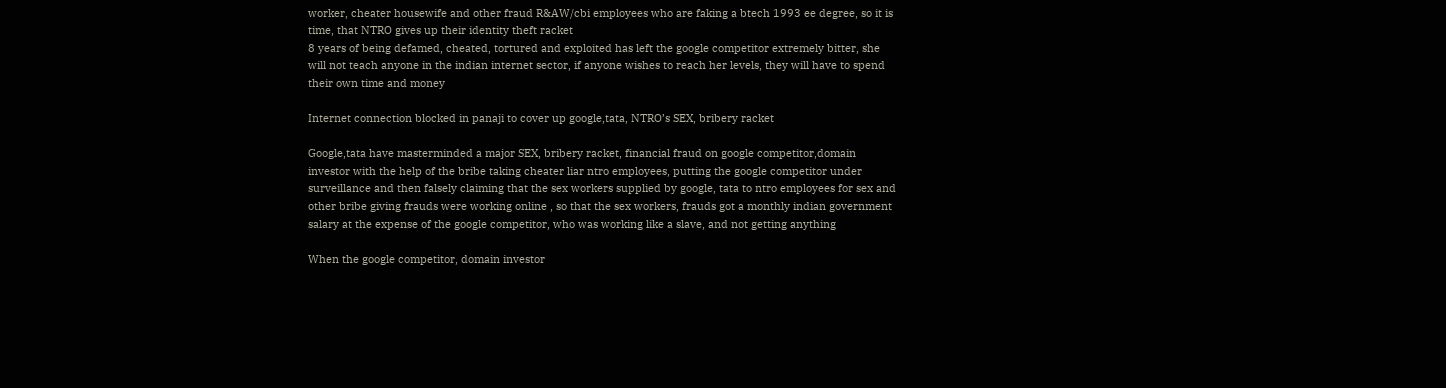worker, cheater housewife and other fraud R&AW/cbi employees who are faking a btech 1993 ee degree, so it is time, that NTRO gives up their identity theft racket
8 years of being defamed, cheated, tortured and exploited has left the google competitor extremely bitter, she will not teach anyone in the indian internet sector, if anyone wishes to reach her levels, they will have to spend their own time and money

Internet connection blocked in panaji to cover up google,tata, NTRO’s SEX, bribery racket

Google,tata have masterminded a major SEX, bribery racket, financial fraud on google competitor,domain investor with the help of the bribe taking cheater liar ntro employees, putting the google competitor under surveillance and then falsely claiming that the sex workers supplied by google, tata to ntro employees for sex and other bribe giving frauds were working online , so that the sex workers, frauds got a monthly indian government salary at the expense of the google competitor, who was working like a slave, and not getting anything

When the google competitor, domain investor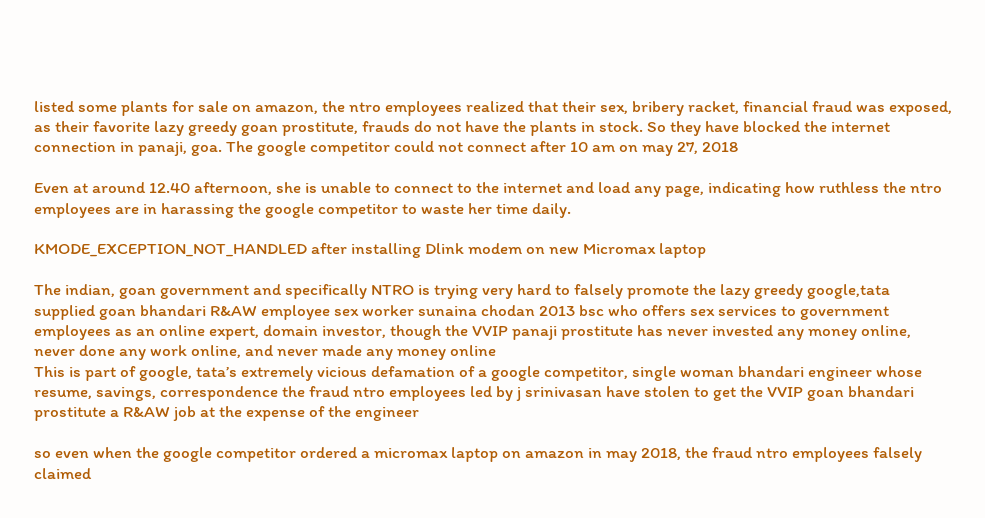listed some plants for sale on amazon, the ntro employees realized that their sex, bribery racket, financial fraud was exposed, as their favorite lazy greedy goan prostitute, frauds do not have the plants in stock. So they have blocked the internet connection in panaji, goa. The google competitor could not connect after 10 am on may 27, 2018

Even at around 12.40 afternoon, she is unable to connect to the internet and load any page, indicating how ruthless the ntro employees are in harassing the google competitor to waste her time daily.

KMODE_EXCEPTION_NOT_HANDLED after installing Dlink modem on new Micromax laptop

The indian, goan government and specifically NTRO is trying very hard to falsely promote the lazy greedy google,tata supplied goan bhandari R&AW employee sex worker sunaina chodan 2013 bsc who offers sex services to government employees as an online expert, domain investor, though the VVIP panaji prostitute has never invested any money online, never done any work online, and never made any money online
This is part of google, tata’s extremely vicious defamation of a google competitor, single woman bhandari engineer whose resume, savings, correspondence the fraud ntro employees led by j srinivasan have stolen to get the VVIP goan bhandari prostitute a R&AW job at the expense of the engineer

so even when the google competitor ordered a micromax laptop on amazon in may 2018, the fraud ntro employees falsely claimed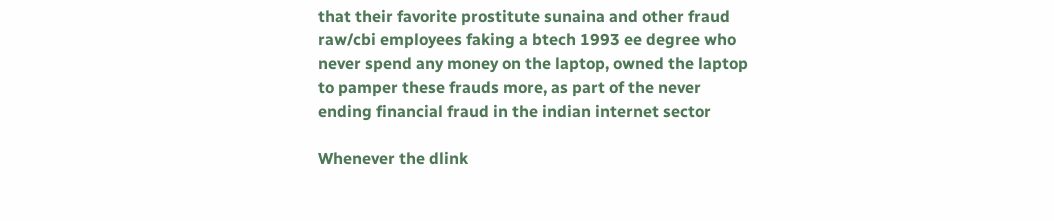that their favorite prostitute sunaina and other fraud raw/cbi employees faking a btech 1993 ee degree who never spend any money on the laptop, owned the laptop to pamper these frauds more, as part of the never ending financial fraud in the indian internet sector

Whenever the dlink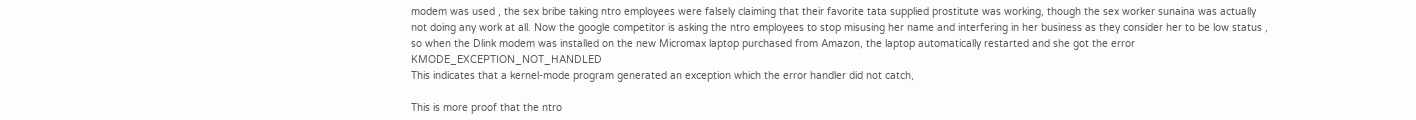modem was used , the sex bribe taking ntro employees were falsely claiming that their favorite tata supplied prostitute was working, though the sex worker sunaina was actually not doing any work at all. Now the google competitor is asking the ntro employees to stop misusing her name and interfering in her business as they consider her to be low status , so when the Dlink modem was installed on the new Micromax laptop purchased from Amazon, the laptop automatically restarted and she got the error KMODE_EXCEPTION_NOT_HANDLED
This indicates that a kernel-mode program generated an exception which the error handler did not catch,

This is more proof that the ntro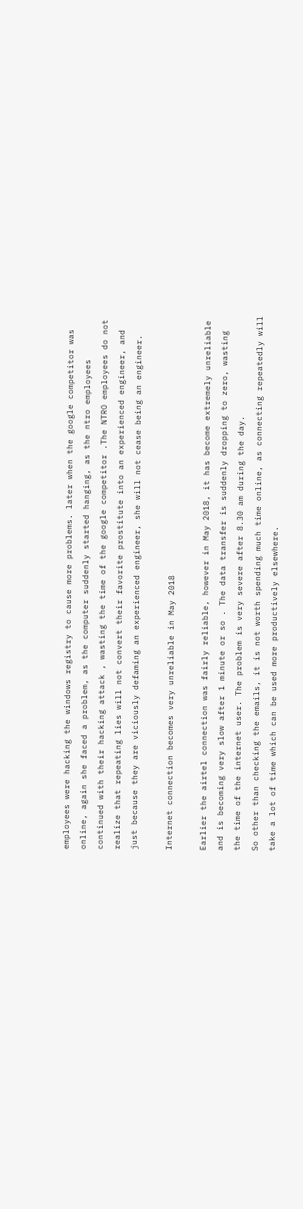employees were hacking the windows registry to cause more problems. later when the google competitor was online, again she faced a problem, as the computer suddenly started hanging, as the ntro employees continued with their hacking attack , wasting the time of the google competitor .The NTRO employees do not realize that repeating lies will not convert their favorite prostitute into an experienced engineer, and just because they are viciously defaming an experienced engineer, she will not cease being an engineer.

Internet connection becomes very unreliable in May 2018

Earlier the airtel connection was fairly reliable, however in May 2018, it has become extremely unreliable and is becoming very slow after 1 minute or so . The data transfer is suddenly dropping to zero, wasting the time of the internet user. The problem is very severe after 8.30 am during the day.
So other than checking the emails, it is not worth spending much time online, as connecting repeatedly will take a lot of time which can be used more productively elsewhere.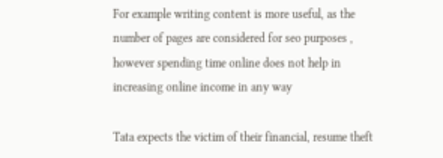For example writing content is more useful, as the number of pages are considered for seo purposes , however spending time online does not help in increasing online income in any way

Tata expects the victim of their financial, resume theft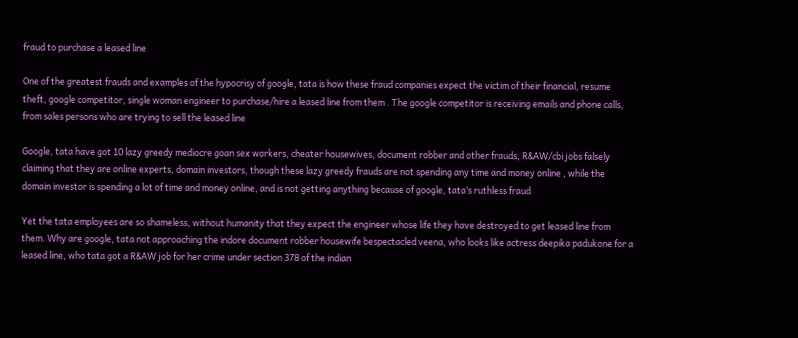fraud to purchase a leased line

One of the greatest frauds and examples of the hypocrisy of google, tata is how these fraud companies expect the victim of their financial, resume theft, google competitor, single woman engineer to purchase/hire a leased line from them . The google competitor is receiving emails and phone calls, from sales persons who are trying to sell the leased line

Google, tata have got 10 lazy greedy mediocre goan sex workers, cheater housewives, document robber and other frauds, R&AW/cbi jobs falsely claiming that they are online experts, domain investors, though these lazy greedy frauds are not spending any time and money online , while the domain investor is spending a lot of time and money online, and is not getting anything because of google, tata’s ruthless fraud

Yet the tata employees are so shameless, without humanity that they expect the engineer whose life they have destroyed to get leased line from them. Why are google, tata not approaching the indore document robber housewife bespectacled veena, who looks like actress deepika padukone for a leased line, who tata got a R&AW job for her crime under section 378 of the indian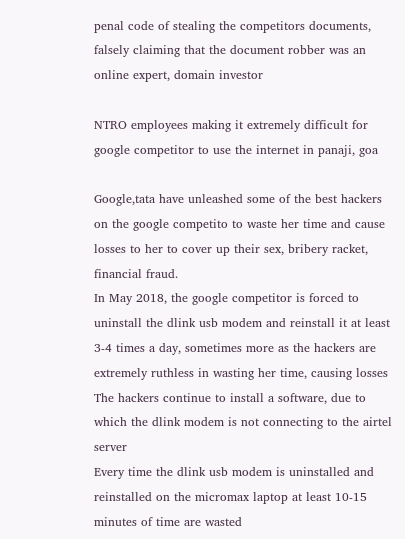penal code of stealing the competitors documents, falsely claiming that the document robber was an online expert, domain investor

NTRO employees making it extremely difficult for google competitor to use the internet in panaji, goa

Google,tata have unleashed some of the best hackers on the google competito to waste her time and cause losses to her to cover up their sex, bribery racket, financial fraud.
In May 2018, the google competitor is forced to uninstall the dlink usb modem and reinstall it at least 3-4 times a day, sometimes more as the hackers are extremely ruthless in wasting her time, causing losses
The hackers continue to install a software, due to which the dlink modem is not connecting to the airtel server
Every time the dlink usb modem is uninstalled and reinstalled on the micromax laptop at least 10-15 minutes of time are wasted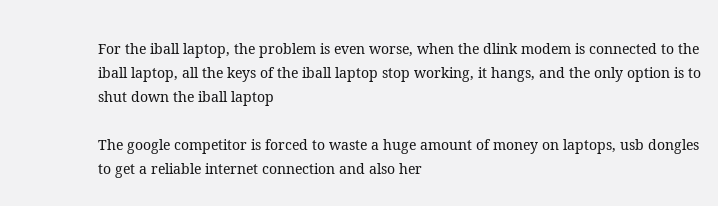For the iball laptop, the problem is even worse, when the dlink modem is connected to the iball laptop, all the keys of the iball laptop stop working, it hangs, and the only option is to shut down the iball laptop

The google competitor is forced to waste a huge amount of money on laptops, usb dongles to get a reliable internet connection and also her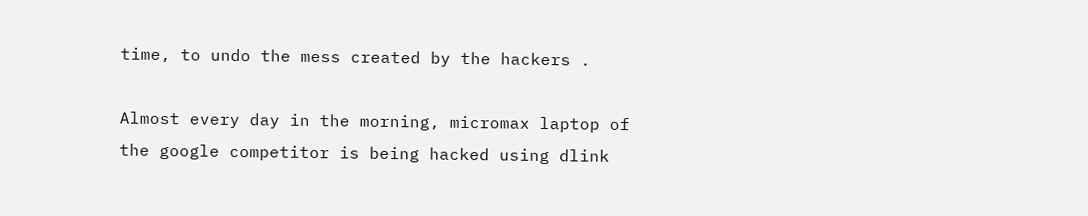time, to undo the mess created by the hackers .

Almost every day in the morning, micromax laptop of the google competitor is being hacked using dlink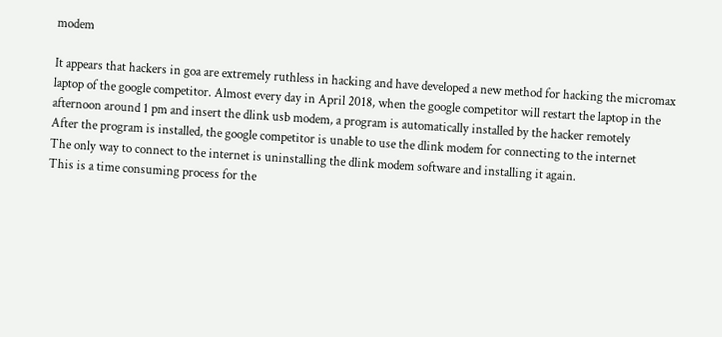modem

It appears that hackers in goa are extremely ruthless in hacking and have developed a new method for hacking the micromax laptop of the google competitor. Almost every day in April 2018, when the google competitor will restart the laptop in the afternoon around 1 pm and insert the dlink usb modem, a program is automatically installed by the hacker remotely
After the program is installed, the google competitor is unable to use the dlink modem for connecting to the internet
The only way to connect to the internet is uninstalling the dlink modem software and installing it again.
This is a time consuming process for the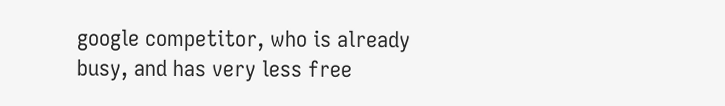google competitor, who is already busy, and has very less free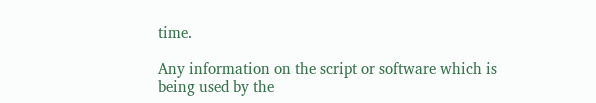time.

Any information on the script or software which is being used by the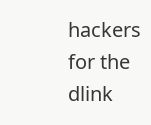hackers for the dlink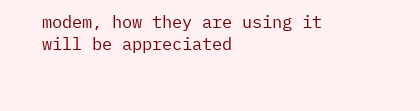modem, how they are using it will be appreciated